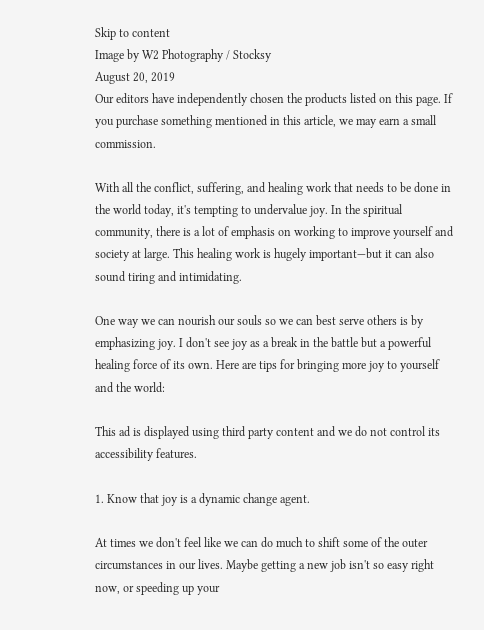Skip to content
Image by W2 Photography / Stocksy
August 20, 2019
Our editors have independently chosen the products listed on this page. If you purchase something mentioned in this article, we may earn a small commission.

With all the conflict, suffering, and healing work that needs to be done in the world today, it's tempting to undervalue joy. In the spiritual community, there is a lot of emphasis on working to improve yourself and society at large. This healing work is hugely important—but it can also sound tiring and intimidating.

One way we can nourish our souls so we can best serve others is by emphasizing joy. I don't see joy as a break in the battle but a powerful healing force of its own. Here are tips for bringing more joy to yourself and the world:

This ad is displayed using third party content and we do not control its accessibility features.

1. Know that joy is a dynamic change agent.

At times we don't feel like we can do much to shift some of the outer circumstances in our lives. Maybe getting a new job isn't so easy right now, or speeding up your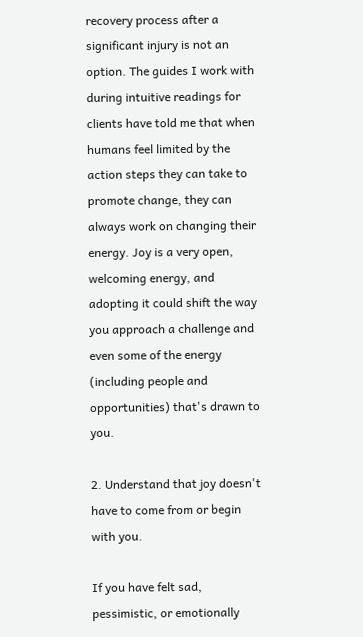recovery process after a significant injury is not an option. The guides I work with during intuitive readings for clients have told me that when humans feel limited by the action steps they can take to promote change, they can always work on changing their energy. Joy is a very open, welcoming energy, and adopting it could shift the way you approach a challenge and even some of the energy (including people and opportunities) that's drawn to you.

2. Understand that joy doesn't have to come from or begin with you.

If you have felt sad, pessimistic, or emotionally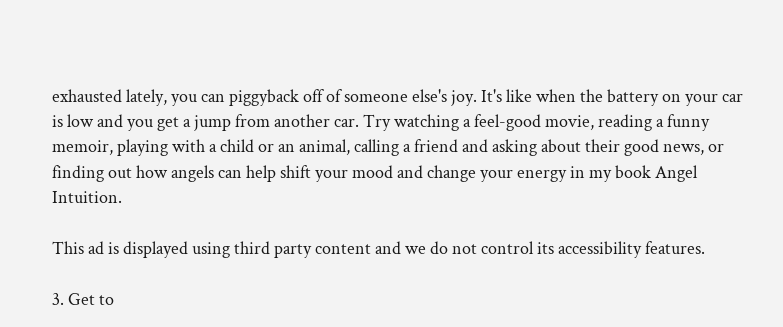exhausted lately, you can piggyback off of someone else's joy. It's like when the battery on your car is low and you get a jump from another car. Try watching a feel-good movie, reading a funny memoir, playing with a child or an animal, calling a friend and asking about their good news, or finding out how angels can help shift your mood and change your energy in my book Angel Intuition.

This ad is displayed using third party content and we do not control its accessibility features.

3. Get to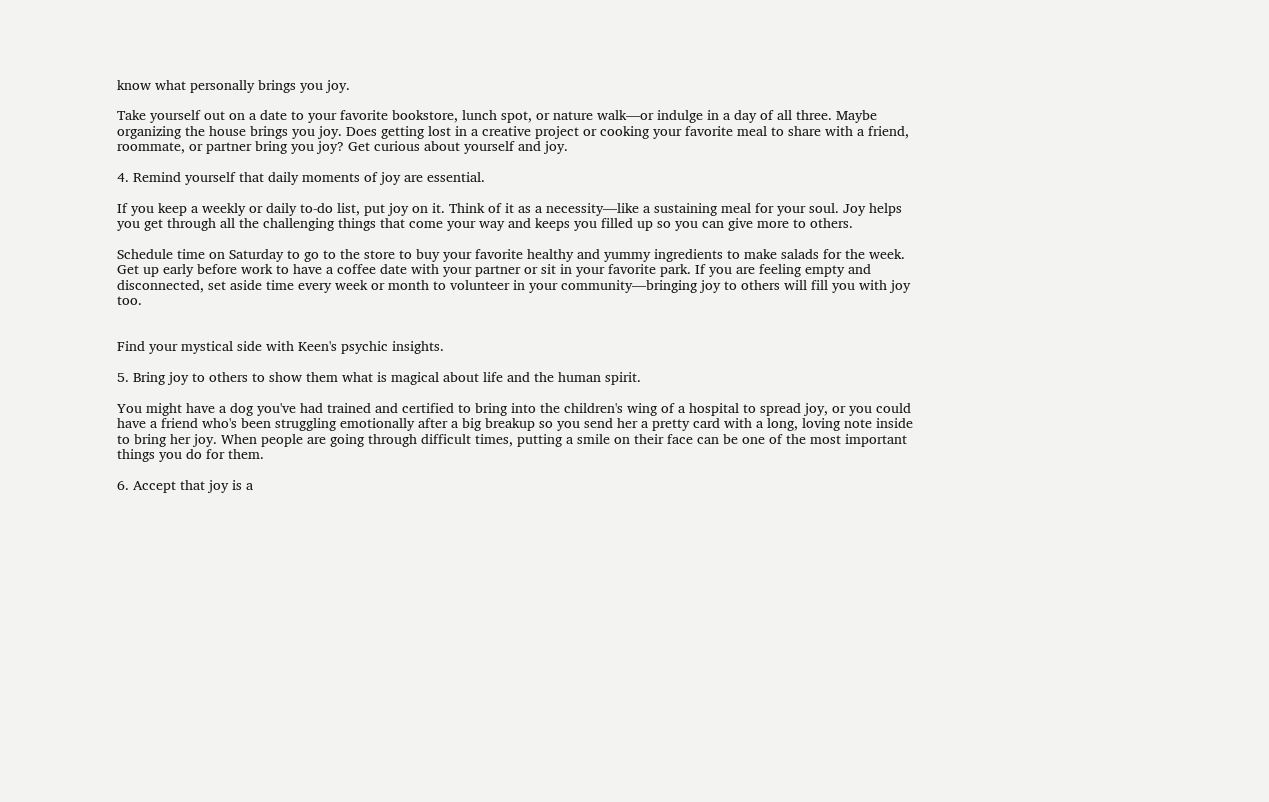know what personally brings you joy.

Take yourself out on a date to your favorite bookstore, lunch spot, or nature walk—or indulge in a day of all three. Maybe organizing the house brings you joy. Does getting lost in a creative project or cooking your favorite meal to share with a friend, roommate, or partner bring you joy? Get curious about yourself and joy.

4. Remind yourself that daily moments of joy are essential.

If you keep a weekly or daily to-do list, put joy on it. Think of it as a necessity—like a sustaining meal for your soul. Joy helps you get through all the challenging things that come your way and keeps you filled up so you can give more to others.

Schedule time on Saturday to go to the store to buy your favorite healthy and yummy ingredients to make salads for the week. Get up early before work to have a coffee date with your partner or sit in your favorite park. If you are feeling empty and disconnected, set aside time every week or month to volunteer in your community—bringing joy to others will fill you with joy too.


Find your mystical side with Keen's psychic insights.

5. Bring joy to others to show them what is magical about life and the human spirit.

You might have a dog you've had trained and certified to bring into the children's wing of a hospital to spread joy, or you could have a friend who's been struggling emotionally after a big breakup so you send her a pretty card with a long, loving note inside to bring her joy. When people are going through difficult times, putting a smile on their face can be one of the most important things you do for them.

6. Accept that joy is a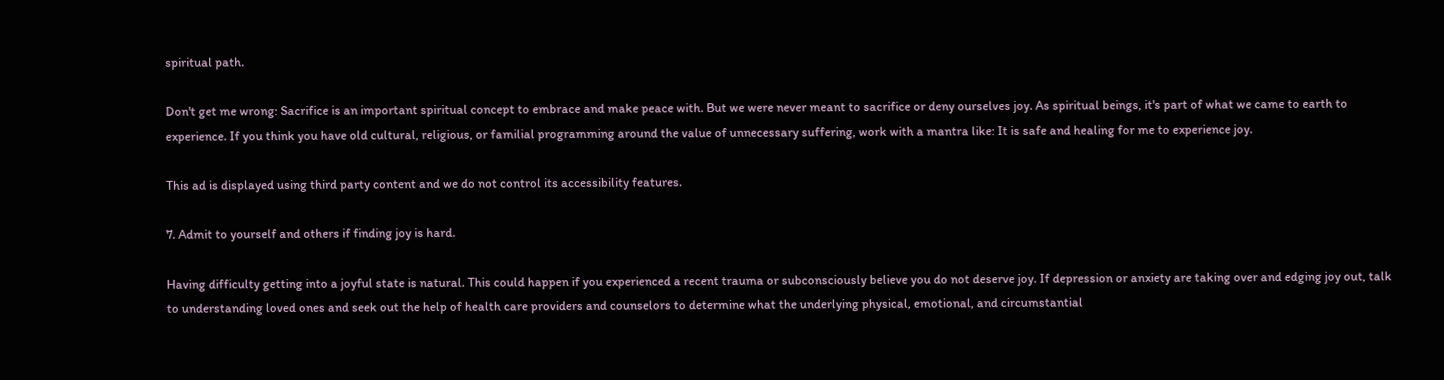spiritual path.

Don't get me wrong: Sacrifice is an important spiritual concept to embrace and make peace with. But we were never meant to sacrifice or deny ourselves joy. As spiritual beings, it's part of what we came to earth to experience. If you think you have old cultural, religious, or familial programming around the value of unnecessary suffering, work with a mantra like: It is safe and healing for me to experience joy.

This ad is displayed using third party content and we do not control its accessibility features.

7. Admit to yourself and others if finding joy is hard.

Having difficulty getting into a joyful state is natural. This could happen if you experienced a recent trauma or subconsciously believe you do not deserve joy. If depression or anxiety are taking over and edging joy out, talk to understanding loved ones and seek out the help of health care providers and counselors to determine what the underlying physical, emotional, and circumstantial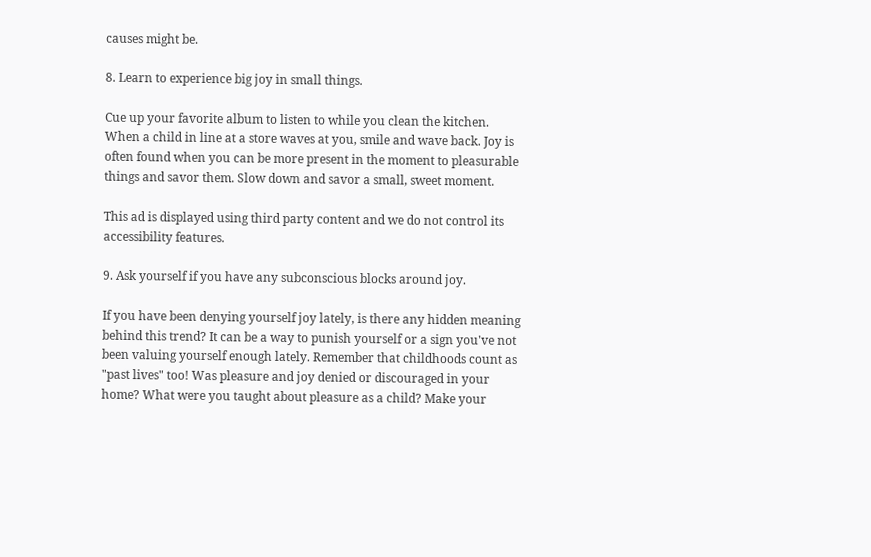causes might be.

8. Learn to experience big joy in small things.

Cue up your favorite album to listen to while you clean the kitchen. When a child in line at a store waves at you, smile and wave back. Joy is often found when you can be more present in the moment to pleasurable things and savor them. Slow down and savor a small, sweet moment.

This ad is displayed using third party content and we do not control its accessibility features.

9. Ask yourself if you have any subconscious blocks around joy.

If you have been denying yourself joy lately, is there any hidden meaning behind this trend? It can be a way to punish yourself or a sign you've not been valuing yourself enough lately. Remember that childhoods count as "past lives" too! Was pleasure and joy denied or discouraged in your home? What were you taught about pleasure as a child? Make your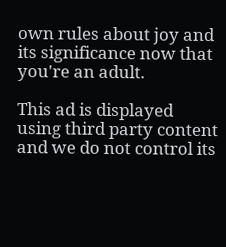own rules about joy and its significance now that you're an adult.

This ad is displayed using third party content and we do not control its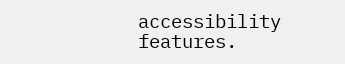accessibility features.